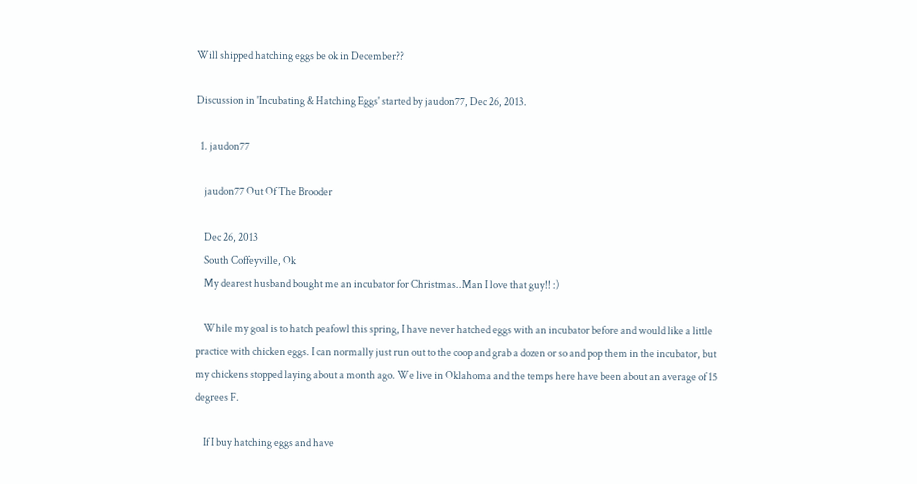Will shipped hatching eggs be ok in December??

Discussion in 'Incubating & Hatching Eggs' started by jaudon77, Dec 26, 2013.

  1. jaudon77

    jaudon77 Out Of The Brooder

    Dec 26, 2013
    South Coffeyville, Ok
    My dearest husband bought me an incubator for Christmas..Man I love that guy!! :)

    While my goal is to hatch peafowl this spring, I have never hatched eggs with an incubator before and would like a little practice with chicken eggs. I can normally just run out to the coop and grab a dozen or so and pop them in the incubator, but my chickens stopped laying about a month ago. We live in Oklahoma and the temps here have been about an average of 15 degrees F.

    If I buy hatching eggs and have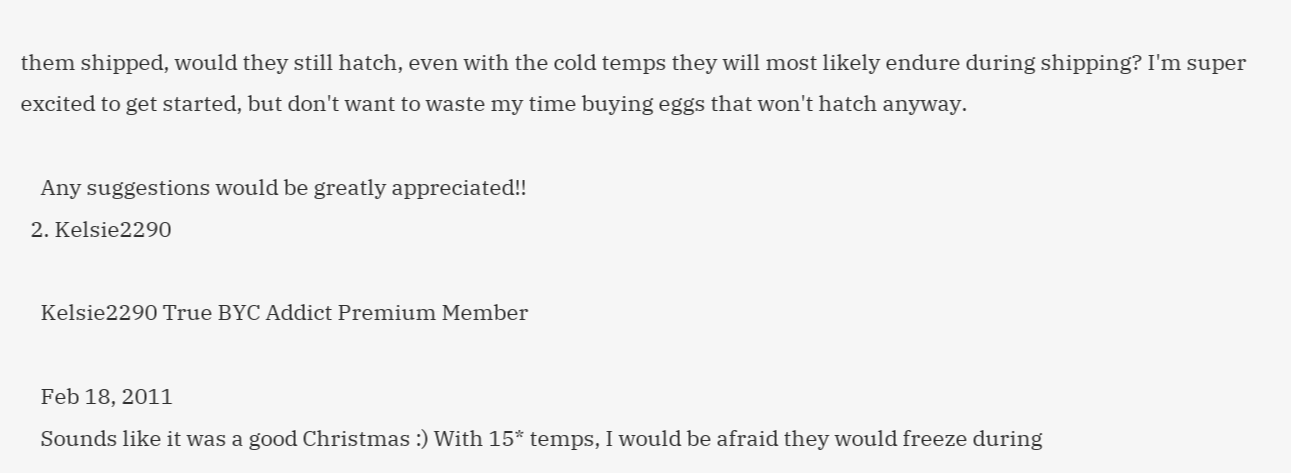them shipped, would they still hatch, even with the cold temps they will most likely endure during shipping? I'm super excited to get started, but don't want to waste my time buying eggs that won't hatch anyway.

    Any suggestions would be greatly appreciated!!
  2. Kelsie2290

    Kelsie2290 True BYC Addict Premium Member

    Feb 18, 2011
    Sounds like it was a good Christmas :) With 15* temps, I would be afraid they would freeze during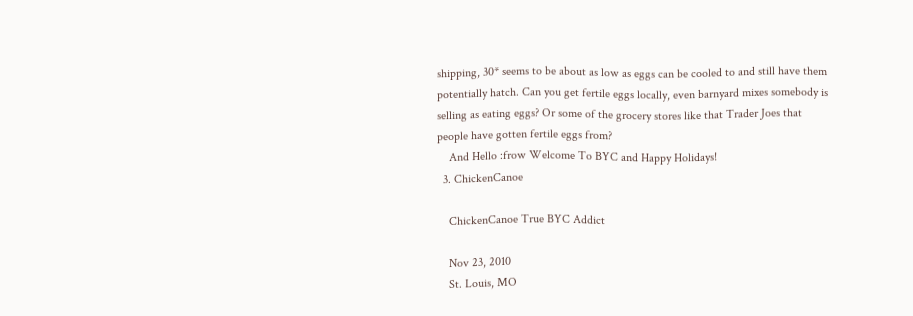shipping, 30* seems to be about as low as eggs can be cooled to and still have them potentially hatch. Can you get fertile eggs locally, even barnyard mixes somebody is selling as eating eggs? Or some of the grocery stores like that Trader Joes that people have gotten fertile eggs from?
    And Hello :frow Welcome To BYC and Happy Holidays!
  3. ChickenCanoe

    ChickenCanoe True BYC Addict

    Nov 23, 2010
    St. Louis, MO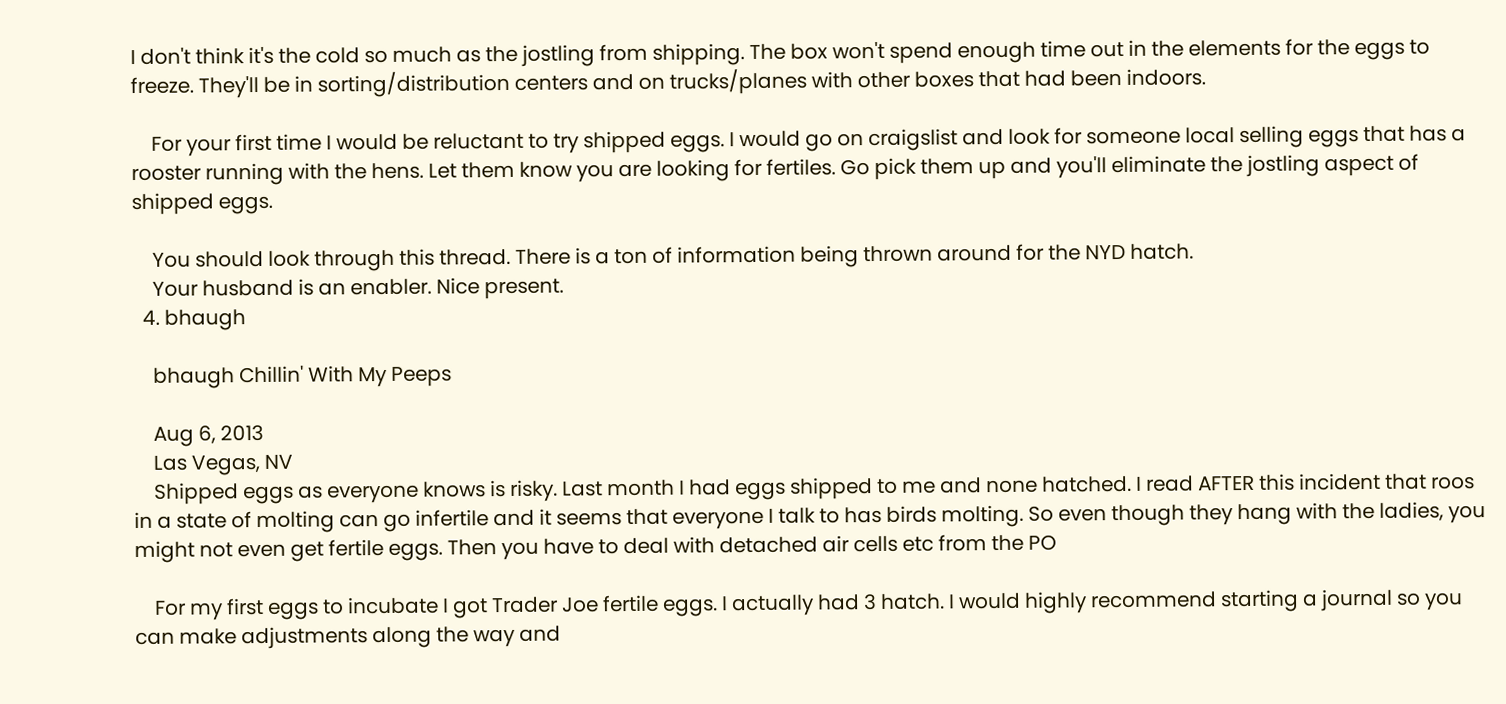I don't think it's the cold so much as the jostling from shipping. The box won't spend enough time out in the elements for the eggs to freeze. They'll be in sorting/distribution centers and on trucks/planes with other boxes that had been indoors.

    For your first time I would be reluctant to try shipped eggs. I would go on craigslist and look for someone local selling eggs that has a rooster running with the hens. Let them know you are looking for fertiles. Go pick them up and you'll eliminate the jostling aspect of shipped eggs.

    You should look through this thread. There is a ton of information being thrown around for the NYD hatch.
    Your husband is an enabler. Nice present.
  4. bhaugh

    bhaugh Chillin' With My Peeps

    Aug 6, 2013
    Las Vegas, NV
    Shipped eggs as everyone knows is risky. Last month I had eggs shipped to me and none hatched. I read AFTER this incident that roos in a state of molting can go infertile and it seems that everyone I talk to has birds molting. So even though they hang with the ladies, you might not even get fertile eggs. Then you have to deal with detached air cells etc from the PO

    For my first eggs to incubate I got Trader Joe fertile eggs. I actually had 3 hatch. I would highly recommend starting a journal so you can make adjustments along the way and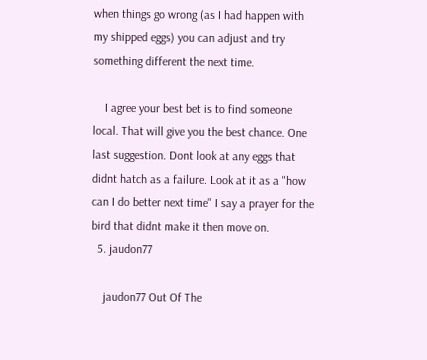when things go wrong (as I had happen with my shipped eggs) you can adjust and try something different the next time.

    I agree your best bet is to find someone local. That will give you the best chance. One last suggestion. Dont look at any eggs that didnt hatch as a failure. Look at it as a "how can I do better next time" I say a prayer for the bird that didnt make it then move on.
  5. jaudon77

    jaudon77 Out Of The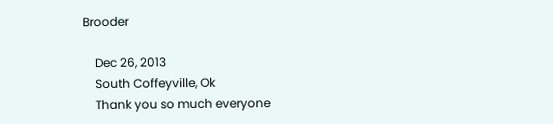Brooder

    Dec 26, 2013
    South Coffeyville, Ok
    Thank you so much everyone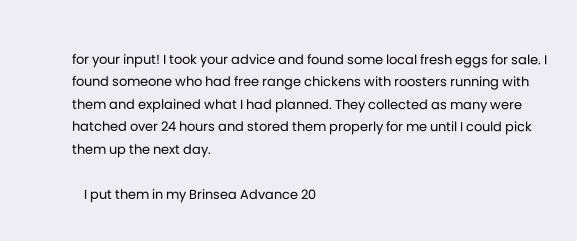for your input! I took your advice and found some local fresh eggs for sale. I found someone who had free range chickens with roosters running with them and explained what I had planned. They collected as many were hatched over 24 hours and stored them properly for me until I could pick them up the next day.

    I put them in my Brinsea Advance 20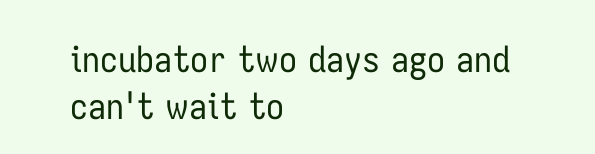incubator two days ago and can't wait to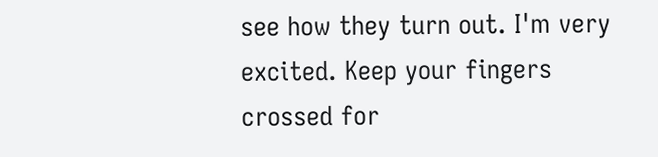see how they turn out. I'm very excited. Keep your fingers crossed for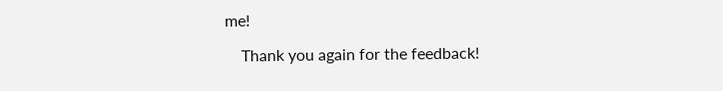me!

    Thank you again for the feedback!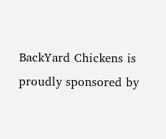BackYard Chickens is proudly sponsored by